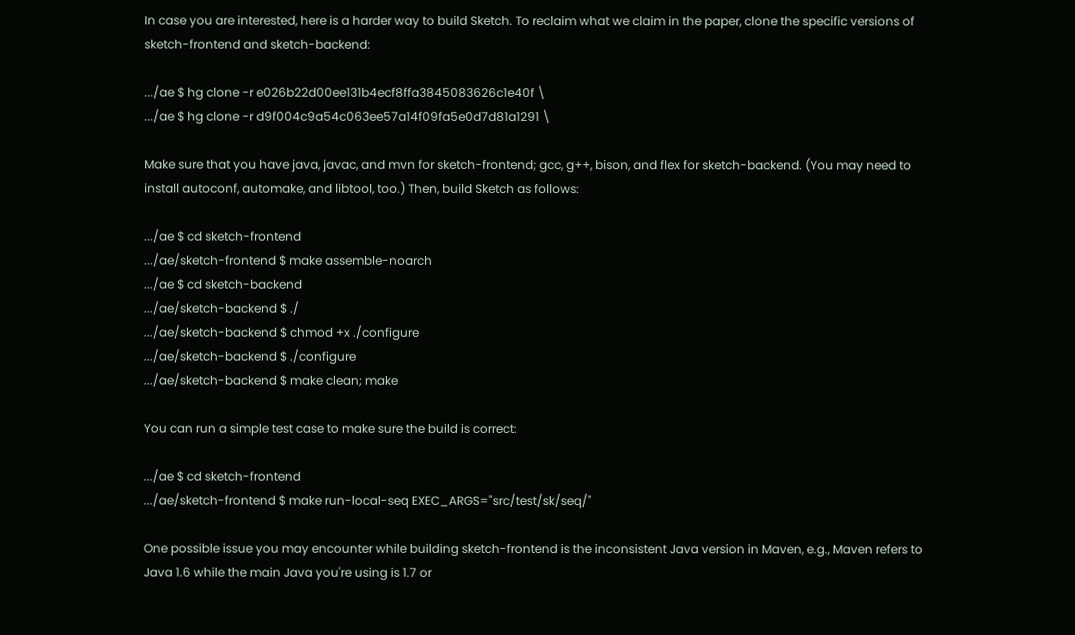In case you are interested, here is a harder way to build Sketch. To reclaim what we claim in the paper, clone the specific versions of sketch-frontend and sketch-backend:

.../ae $ hg clone -r e026b22d00ee131b4ecf8ffa3845083626c1e40f \
.../ae $ hg clone -r d9f004c9a54c063ee57a14f09fa5e0d7d81a1291 \

Make sure that you have java, javac, and mvn for sketch-frontend; gcc, g++, bison, and flex for sketch-backend. (You may need to install autoconf, automake, and libtool, too.) Then, build Sketch as follows:

.../ae $ cd sketch-frontend
.../ae/sketch-frontend $ make assemble-noarch
.../ae $ cd sketch-backend
.../ae/sketch-backend $ ./
.../ae/sketch-backend $ chmod +x ./configure
.../ae/sketch-backend $ ./configure
.../ae/sketch-backend $ make clean; make

You can run a simple test case to make sure the build is correct:

.../ae $ cd sketch-frontend
.../ae/sketch-frontend $ make run-local-seq EXEC_ARGS="src/test/sk/seq/"

One possible issue you may encounter while building sketch-frontend is the inconsistent Java version in Maven, e.g., Maven refers to Java 1.6 while the main Java you're using is 1.7 or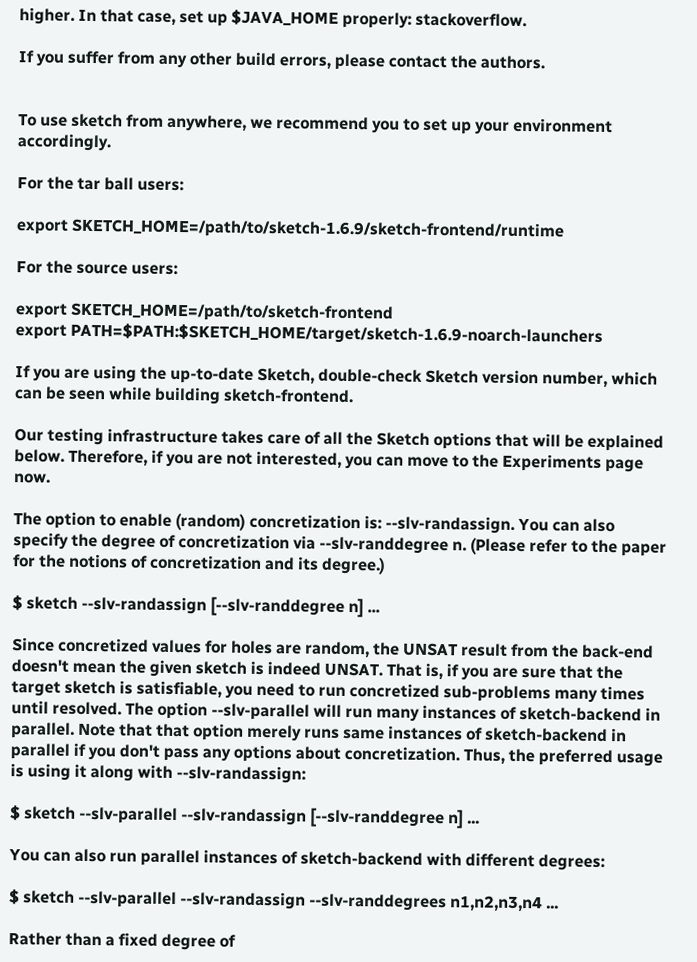higher. In that case, set up $JAVA_HOME properly: stackoverflow.

If you suffer from any other build errors, please contact the authors.


To use sketch from anywhere, we recommend you to set up your environment accordingly.

For the tar ball users:

export SKETCH_HOME=/path/to/sketch-1.6.9/sketch-frontend/runtime

For the source users:

export SKETCH_HOME=/path/to/sketch-frontend
export PATH=$PATH:$SKETCH_HOME/target/sketch-1.6.9-noarch-launchers

If you are using the up-to-date Sketch, double-check Sketch version number, which can be seen while building sketch-frontend.

Our testing infrastructure takes care of all the Sketch options that will be explained below. Therefore, if you are not interested, you can move to the Experiments page now.

The option to enable (random) concretization is: --slv-randassign. You can also specify the degree of concretization via --slv-randdegree n. (Please refer to the paper for the notions of concretization and its degree.)

$ sketch --slv-randassign [--slv-randdegree n] ...

Since concretized values for holes are random, the UNSAT result from the back-end doesn't mean the given sketch is indeed UNSAT. That is, if you are sure that the target sketch is satisfiable, you need to run concretized sub-problems many times until resolved. The option --slv-parallel will run many instances of sketch-backend in parallel. Note that that option merely runs same instances of sketch-backend in parallel if you don't pass any options about concretization. Thus, the preferred usage is using it along with --slv-randassign:

$ sketch --slv-parallel --slv-randassign [--slv-randdegree n] ...

You can also run parallel instances of sketch-backend with different degrees:

$ sketch --slv-parallel --slv-randassign --slv-randdegrees n1,n2,n3,n4 ...

Rather than a fixed degree of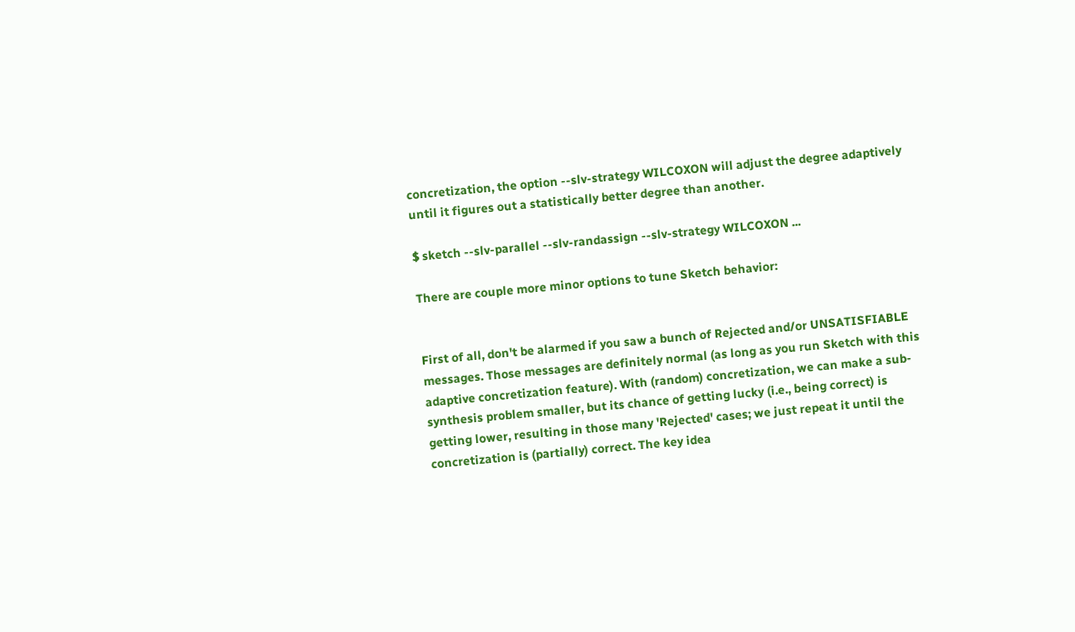concretization, the option --slv-strategy WILCOXON will adjust the degree adaptively until it figures out a statistically better degree than another.

$ sketch --slv-parallel --slv-randassign --slv-strategy WILCOXON ...

There are couple more minor options to tune Sketch behavior:


First of all, don't be alarmed if you saw a bunch of Rejected and/or UNSATISFIABLE messages. Those messages are definitely normal (as long as you run Sketch with this adaptive concretization feature). With (random) concretization, we can make a sub-synthesis problem smaller, but its chance of getting lucky (i.e., being correct) is getting lower, resulting in those many 'Rejected' cases; we just repeat it until the concretization is (partially) correct. The key idea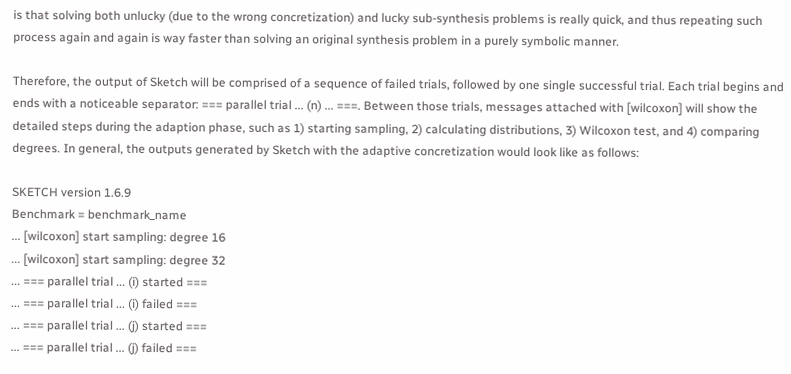is that solving both unlucky (due to the wrong concretization) and lucky sub-synthesis problems is really quick, and thus repeating such process again and again is way faster than solving an original synthesis problem in a purely symbolic manner.

Therefore, the output of Sketch will be comprised of a sequence of failed trials, followed by one single successful trial. Each trial begins and ends with a noticeable separator: === parallel trial ... (n) ... ===. Between those trials, messages attached with [wilcoxon] will show the detailed steps during the adaption phase, such as 1) starting sampling, 2) calculating distributions, 3) Wilcoxon test, and 4) comparing degrees. In general, the outputs generated by Sketch with the adaptive concretization would look like as follows:

SKETCH version 1.6.9
Benchmark = benchmark_name
... [wilcoxon] start sampling: degree 16
... [wilcoxon] start sampling: degree 32
... === parallel trial ... (i) started ===
... === parallel trial ... (i) failed ===
... === parallel trial ... (j) started ===
... === parallel trial ... (j) failed ===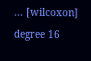... [wilcoxon] degree 16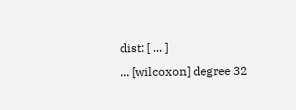dist: [ ... ]
... [wilcoxon] degree 32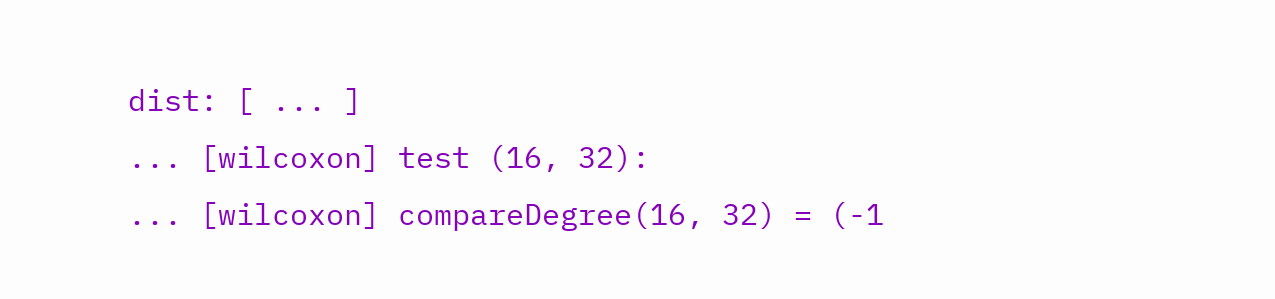dist: [ ... ]
... [wilcoxon] test (16, 32):
... [wilcoxon] compareDegree(16, 32) = (-1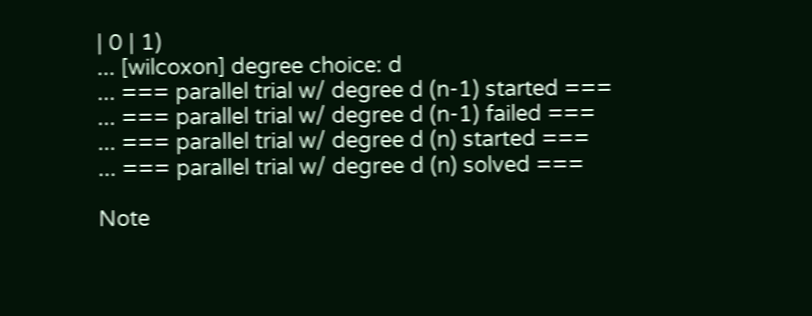| 0 | 1)
... [wilcoxon] degree choice: d
... === parallel trial w/ degree d (n-1) started ===
... === parallel trial w/ degree d (n-1) failed ===
... === parallel trial w/ degree d (n) started ===
... === parallel trial w/ degree d (n) solved ===

Note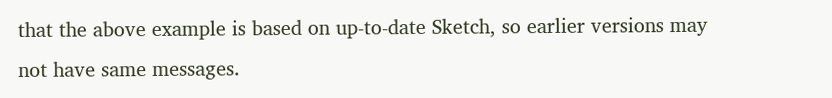that the above example is based on up-to-date Sketch, so earlier versions may not have same messages.